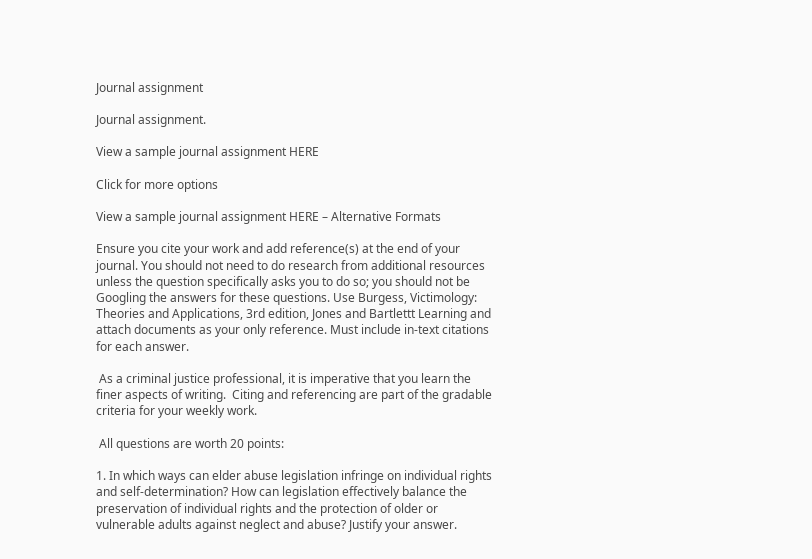Journal assignment

Journal assignment.

View a sample journal assignment HERE

Click for more options

View a sample journal assignment HERE – Alternative Formats

Ensure you cite your work and add reference(s) at the end of your journal. You should not need to do research from additional resources unless the question specifically asks you to do so; you should not be Googling the answers for these questions. Use Burgess, Victimology: Theories and Applications, 3rd edition, Jones and Bartlettt Learning and attach documents as your only reference. Must include in-text citations for each answer.

 As a criminal justice professional, it is imperative that you learn the finer aspects of writing.  Citing and referencing are part of the gradable criteria for your weekly work.

 All questions are worth 20 points:

1. In which ways can elder abuse legislation infringe on individual rights and self-determination? How can legislation effectively balance the preservation of individual rights and the protection of older or vulnerable adults against neglect and abuse? Justify your answer.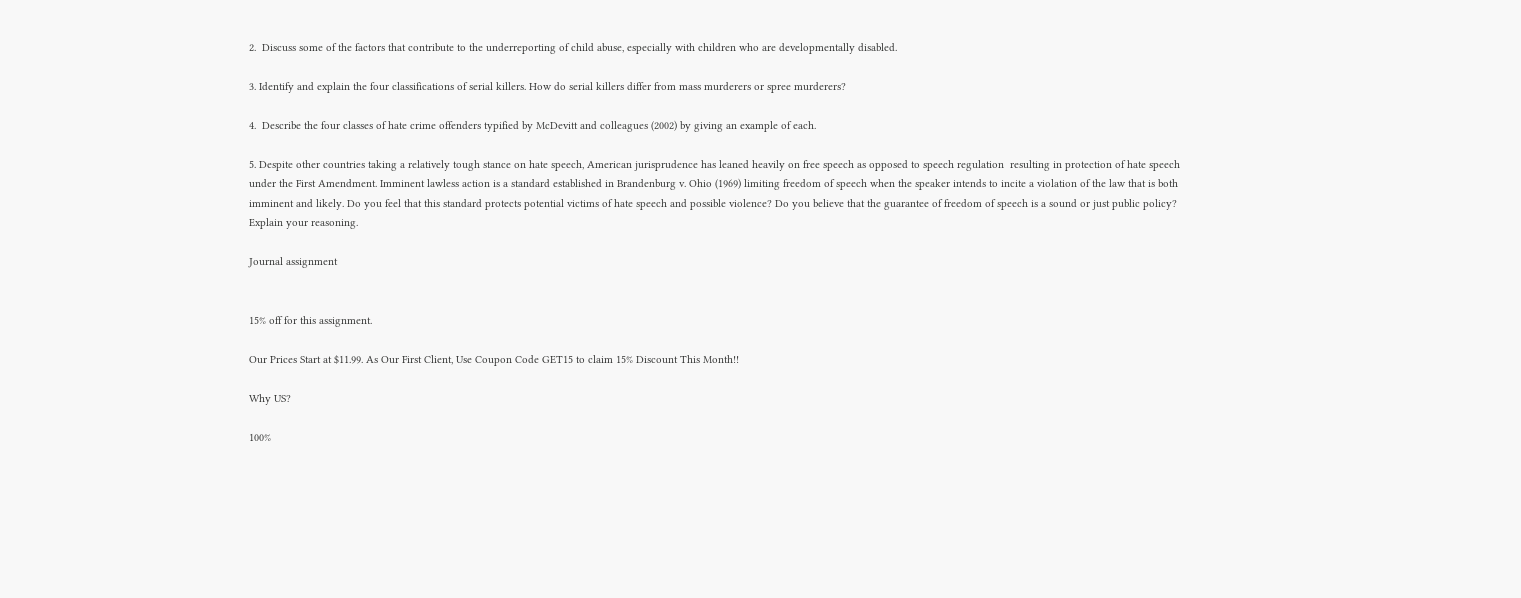2.  Discuss some of the factors that contribute to the underreporting of child abuse, especially with children who are developmentally disabled.

3. Identify and explain the four classifications of serial killers. How do serial killers differ from mass murderers or spree murderers?

4.  Describe the four classes of hate crime offenders typified by McDevitt and colleagues (2002) by giving an example of each.

5. Despite other countries taking a relatively tough stance on hate speech, American jurisprudence has leaned heavily on free speech as opposed to speech regulation  resulting in protection of hate speech under the First Amendment. Imminent lawless action is a standard established in Brandenburg v. Ohio (1969) limiting freedom of speech when the speaker intends to incite a violation of the law that is both imminent and likely. Do you feel that this standard protects potential victims of hate speech and possible violence? Do you believe that the guarantee of freedom of speech is a sound or just public policy? Explain your reasoning.

Journal assignment


15% off for this assignment.

Our Prices Start at $11.99. As Our First Client, Use Coupon Code GET15 to claim 15% Discount This Month!!

Why US?

100%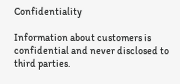Confidentiality

Information about customers is confidential and never disclosed to third parties.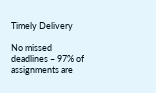Timely Delivery

No missed deadlines – 97% of assignments are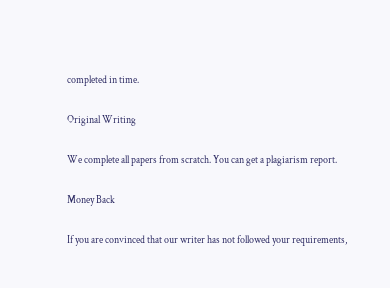completed in time.

Original Writing

We complete all papers from scratch. You can get a plagiarism report.

Money Back

If you are convinced that our writer has not followed your requirements,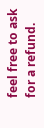feel free to ask for a refund.